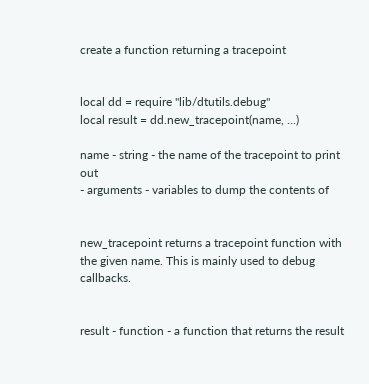create a function returning a tracepoint


local dd = require "lib/dtutils.debug"
local result = dd.new_tracepoint(name, ...)

name - string - the name of the tracepoint to print out
- arguments - variables to dump the contents of


new_tracepoint returns a tracepoint function with the given name. This is mainly used to debug callbacks.


result - function - a function that returns the result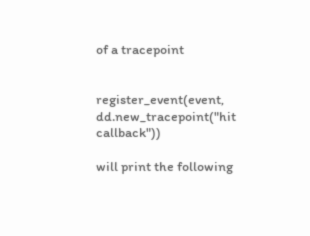of a tracepoint


register_event(event, dd.new_tracepoint("hit callback"))

will print the following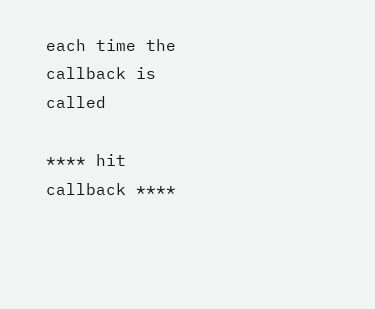each time the callback is called

**** hit callback ****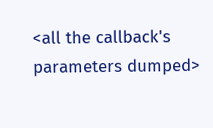<all the callback's parameters dumped>